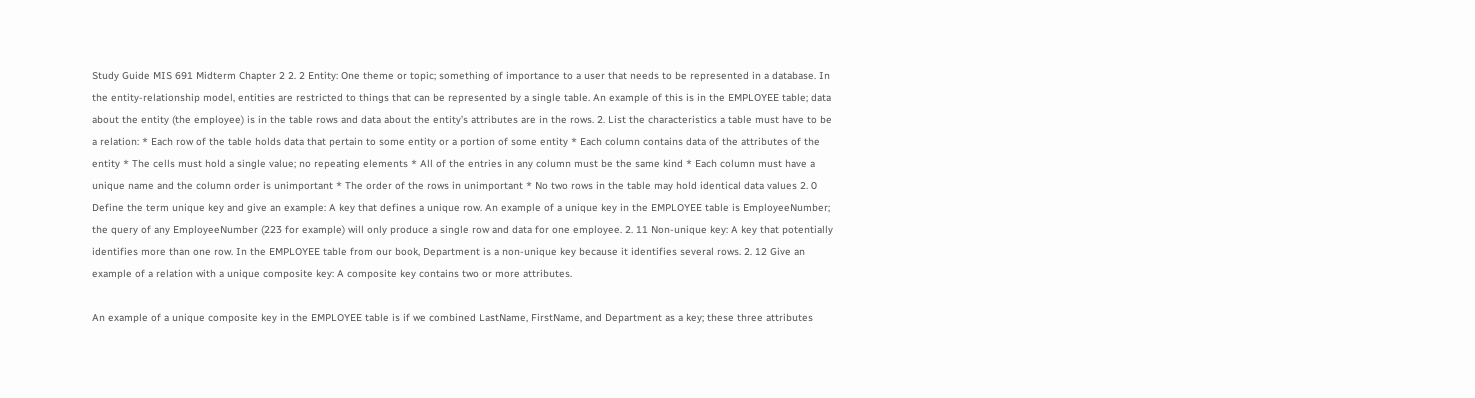Study Guide MIS 691 Midterm Chapter 2 2. 2 Entity: One theme or topic; something of importance to a user that needs to be represented in a database. In the entity-relationship model, entities are restricted to things that can be represented by a single table. An example of this is in the EMPLOYEE table; data about the entity (the employee) is in the table rows and data about the entity’s attributes are in the rows. 2. List the characteristics a table must have to be a relation: * Each row of the table holds data that pertain to some entity or a portion of some entity * Each column contains data of the attributes of the entity * The cells must hold a single value; no repeating elements * All of the entries in any column must be the same kind * Each column must have a unique name and the column order is unimportant * The order of the rows in unimportant * No two rows in the table may hold identical data values 2. 0 Define the term unique key and give an example: A key that defines a unique row. An example of a unique key in the EMPLOYEE table is EmployeeNumber; the query of any EmployeeNumber (223 for example) will only produce a single row and data for one employee. 2. 11 Non-unique key: A key that potentially identifies more than one row. In the EMPLOYEE table from our book, Department is a non-unique key because it identifies several rows. 2. 12 Give an example of a relation with a unique composite key: A composite key contains two or more attributes.

An example of a unique composite key in the EMPLOYEE table is if we combined LastName, FirstName, and Department as a key; these three attributes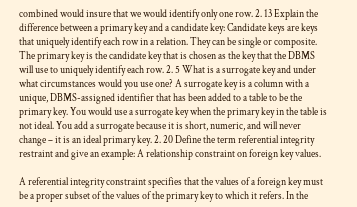combined would insure that we would identify only one row. 2. 13 Explain the difference between a primary key and a candidate key: Candidate keys are keys that uniquely identify each row in a relation. They can be single or composite. The primary key is the candidate key that is chosen as the key that the DBMS will use to uniquely identify each row. 2. 5 What is a surrogate key and under what circumstances would you use one? A surrogate key is a column with a unique, DBMS-assigned identifier that has been added to a table to be the primary key. You would use a surrogate key when the primary key in the table is not ideal. You add a surrogate because it is short, numeric, and will never change – it is an ideal primary key. 2. 20 Define the term referential integrity restraint and give an example: A relationship constraint on foreign key values.

A referential integrity constraint specifies that the values of a foreign key must be a proper subset of the values of the primary key to which it refers. In the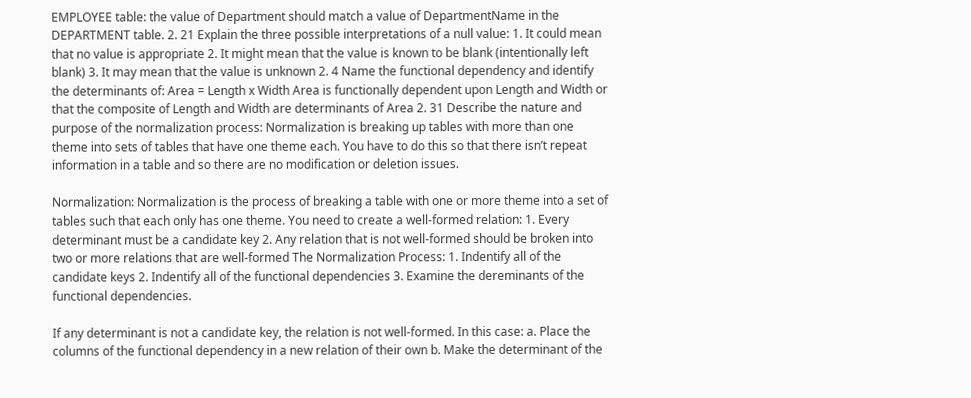EMPLOYEE table: the value of Department should match a value of DepartmentName in the DEPARTMENT table. 2. 21 Explain the three possible interpretations of a null value: 1. It could mean that no value is appropriate 2. It might mean that the value is known to be blank (intentionally left blank) 3. It may mean that the value is unknown 2. 4 Name the functional dependency and identify the determinants of: Area = Length x Width Area is functionally dependent upon Length and Width or that the composite of Length and Width are determinants of Area 2. 31 Describe the nature and purpose of the normalization process: Normalization is breaking up tables with more than one theme into sets of tables that have one theme each. You have to do this so that there isn’t repeat information in a table and so there are no modification or deletion issues.

Normalization: Normalization is the process of breaking a table with one or more theme into a set of tables such that each only has one theme. You need to create a well-formed relation: 1. Every determinant must be a candidate key 2. Any relation that is not well-formed should be broken into two or more relations that are well-formed The Normalization Process: 1. Indentify all of the candidate keys 2. Indentify all of the functional dependencies 3. Examine the dereminants of the functional dependencies.

If any determinant is not a candidate key, the relation is not well-formed. In this case: a. Place the columns of the functional dependency in a new relation of their own b. Make the determinant of the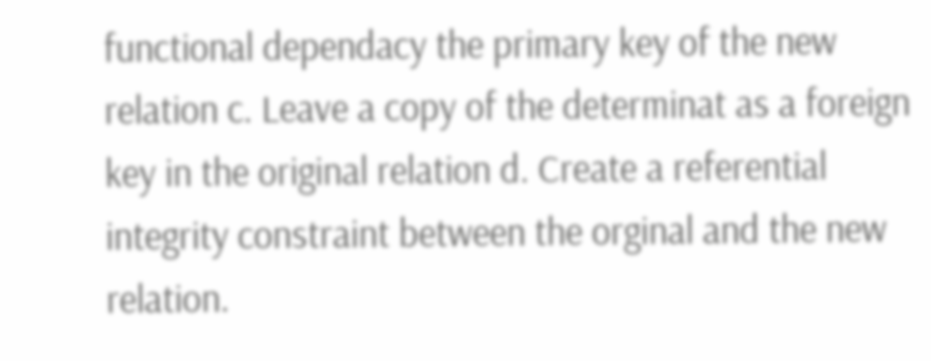functional dependacy the primary key of the new relation c. Leave a copy of the determinat as a foreign key in the original relation d. Create a referential integrity constraint between the orginal and the new relation.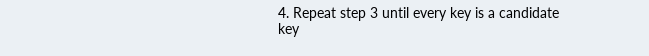4. Repeat step 3 until every key is a candidate key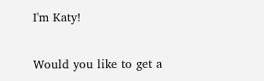I'm Katy!

Would you like to get a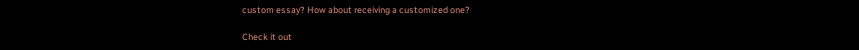custom essay? How about receiving a customized one?

Check it out